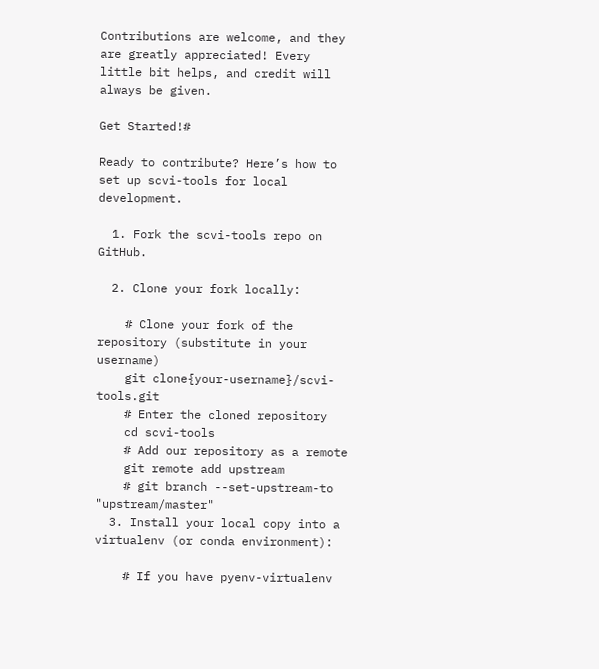Contributions are welcome, and they are greatly appreciated! Every little bit helps, and credit will always be given.

Get Started!#

Ready to contribute? Here’s how to set up scvi-tools for local development.

  1. Fork the scvi-tools repo on GitHub.

  2. Clone your fork locally:

    # Clone your fork of the repository (substitute in your username)
    git clone{your-username}/scvi-tools.git
    # Enter the cloned repository
    cd scvi-tools
    # Add our repository as a remote
    git remote add upstream
    # git branch --set-upstream-to "upstream/master"
  3. Install your local copy into a virtualenv (or conda environment):

    # If you have pyenv-virtualenv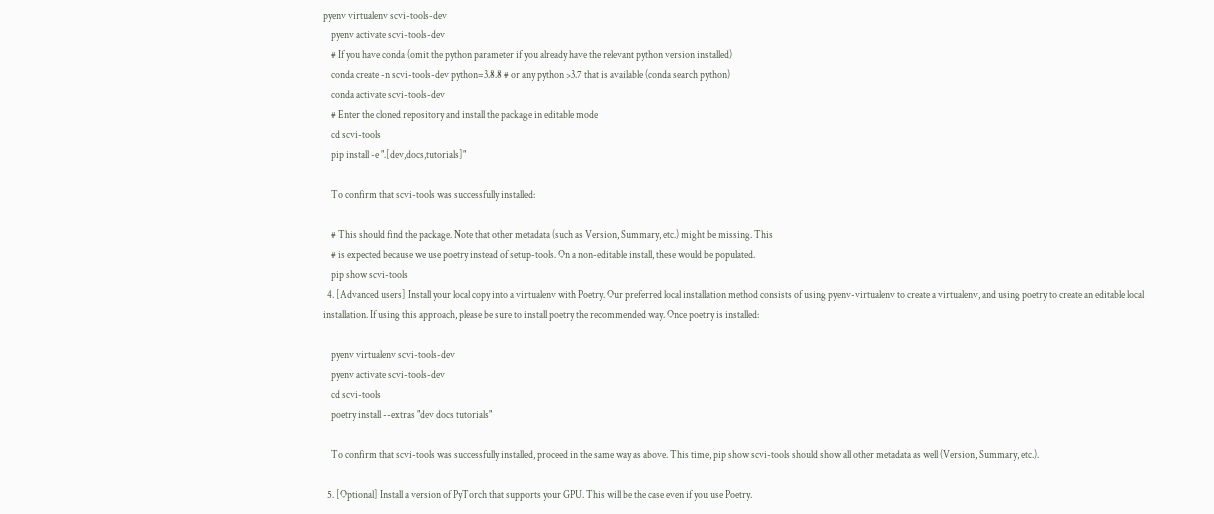pyenv virtualenv scvi-tools-dev
    pyenv activate scvi-tools-dev
    # If you have conda (omit the python parameter if you already have the relevant python version installed)
    conda create -n scvi-tools-dev python=3.8.8 # or any python >3.7 that is available (conda search python)
    conda activate scvi-tools-dev
    # Enter the cloned repository and install the package in editable mode
    cd scvi-tools
    pip install -e ".[dev,docs,tutorials]"

    To confirm that scvi-tools was successfully installed:

    # This should find the package. Note that other metadata (such as Version, Summary, etc.) might be missing. This
    # is expected because we use poetry instead of setup-tools. On a non-editable install, these would be populated.
    pip show scvi-tools
  4. [Advanced users] Install your local copy into a virtualenv with Poetry. Our preferred local installation method consists of using pyenv-virtualenv to create a virtualenv, and using poetry to create an editable local installation. If using this approach, please be sure to install poetry the recommended way. Once poetry is installed:

    pyenv virtualenv scvi-tools-dev
    pyenv activate scvi-tools-dev
    cd scvi-tools
    poetry install --extras "dev docs tutorials"

    To confirm that scvi-tools was successfully installed, proceed in the same way as above. This time, pip show scvi-tools should show all other metadata as well (Version, Summary, etc.).

  5. [Optional] Install a version of PyTorch that supports your GPU. This will be the case even if you use Poetry.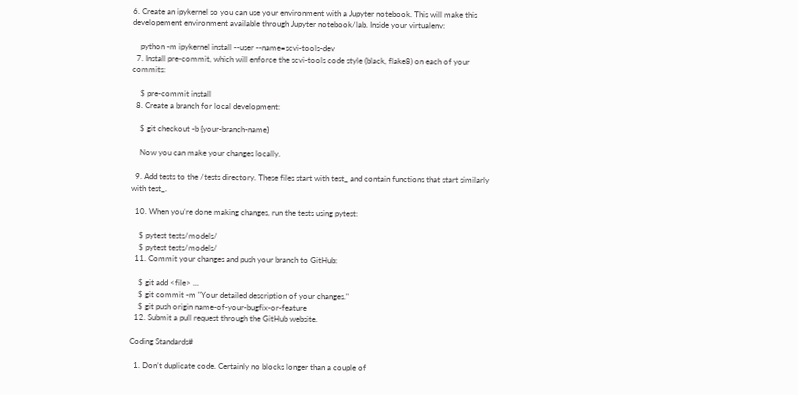6. Create an ipykernel so you can use your environment with a Jupyter notebook. This will make this developement environment available through Jupyter notebook/lab. Inside your virtualenv:

    python -m ipykernel install --user --name=scvi-tools-dev
  7. Install pre-commit, which will enforce the scvi-tools code style (black, flake8) on each of your commits:

    $ pre-commit install
  8. Create a branch for local development:

    $ git checkout -b {your-branch-name}

    Now you can make your changes locally.

  9. Add tests to the /tests directory. These files start with test_ and contain functions that start similarly with test_.

  10. When you’re done making changes, run the tests using pytest:

    $ pytest tests/models/
    $ pytest tests/models/
  11. Commit your changes and push your branch to GitHub:

    $ git add <file> ...
    $ git commit -m "Your detailed description of your changes."
    $ git push origin name-of-your-bugfix-or-feature
  12. Submit a pull request through the GitHub website.

Coding Standards#

  1. Don’t duplicate code. Certainly no blocks longer than a couple of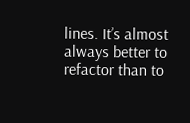lines. It’s almost always better to refactor than to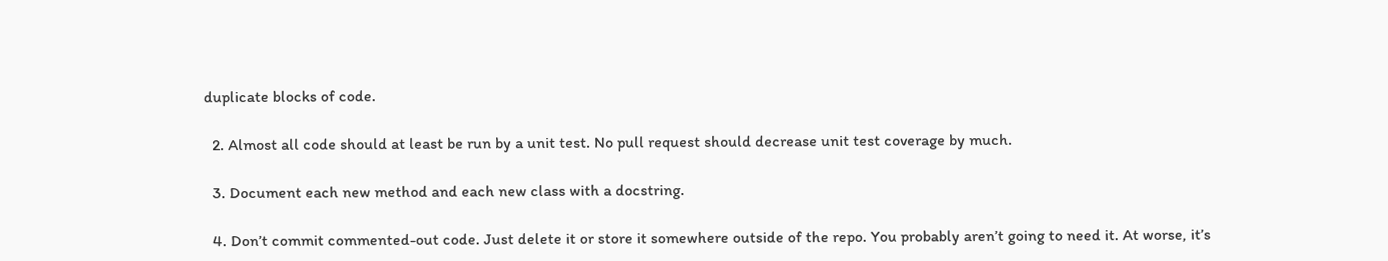duplicate blocks of code.

  2. Almost all code should at least be run by a unit test. No pull request should decrease unit test coverage by much.

  3. Document each new method and each new class with a docstring.

  4. Don’t commit commented-out code. Just delete it or store it somewhere outside of the repo. You probably aren’t going to need it. At worse, it’s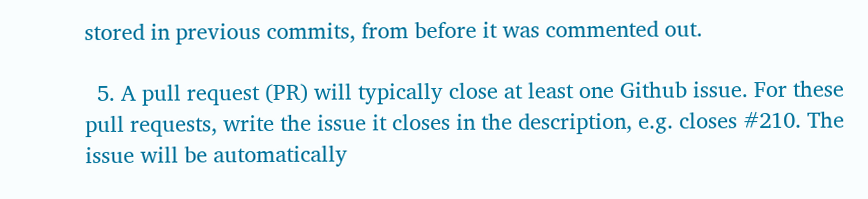stored in previous commits, from before it was commented out.

  5. A pull request (PR) will typically close at least one Github issue. For these pull requests, write the issue it closes in the description, e.g. closes #210. The issue will be automatically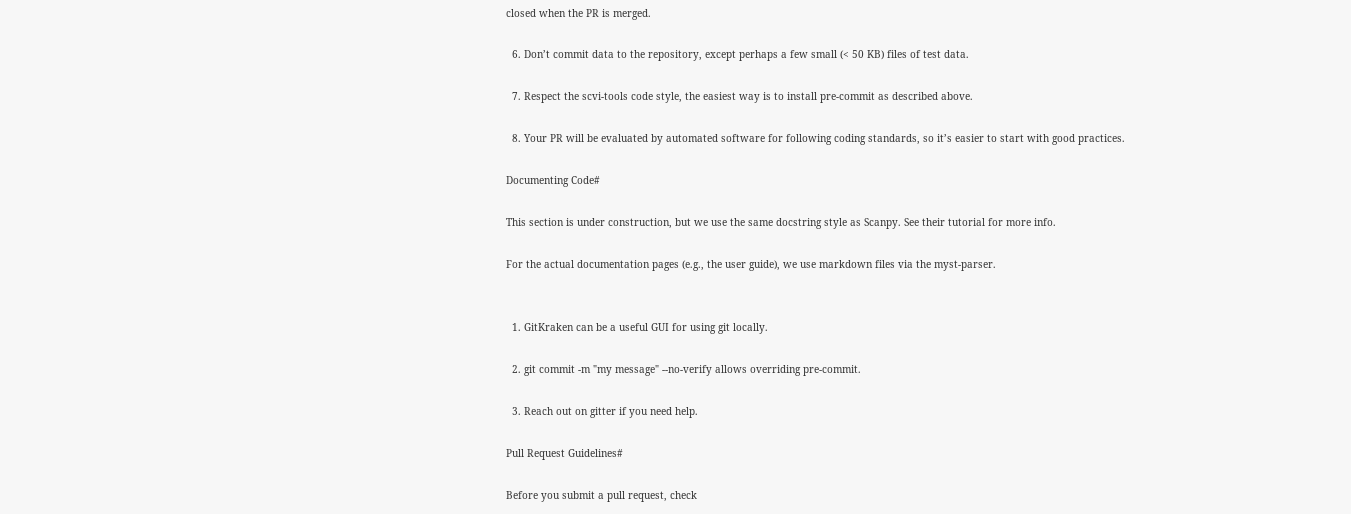closed when the PR is merged.

  6. Don’t commit data to the repository, except perhaps a few small (< 50 KB) files of test data.

  7. Respect the scvi-tools code style, the easiest way is to install pre-commit as described above.

  8. Your PR will be evaluated by automated software for following coding standards, so it’s easier to start with good practices.

Documenting Code#

This section is under construction, but we use the same docstring style as Scanpy. See their tutorial for more info.

For the actual documentation pages (e.g., the user guide), we use markdown files via the myst-parser.


  1. GitKraken can be a useful GUI for using git locally.

  2. git commit -m "my message" --no-verify allows overriding pre-commit.

  3. Reach out on gitter if you need help.

Pull Request Guidelines#

Before you submit a pull request, check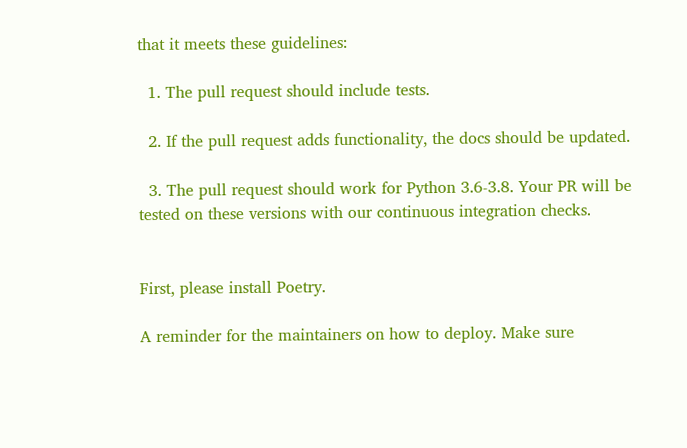that it meets these guidelines:

  1. The pull request should include tests.

  2. If the pull request adds functionality, the docs should be updated.

  3. The pull request should work for Python 3.6-3.8. Your PR will be tested on these versions with our continuous integration checks.


First, please install Poetry.

A reminder for the maintainers on how to deploy. Make sure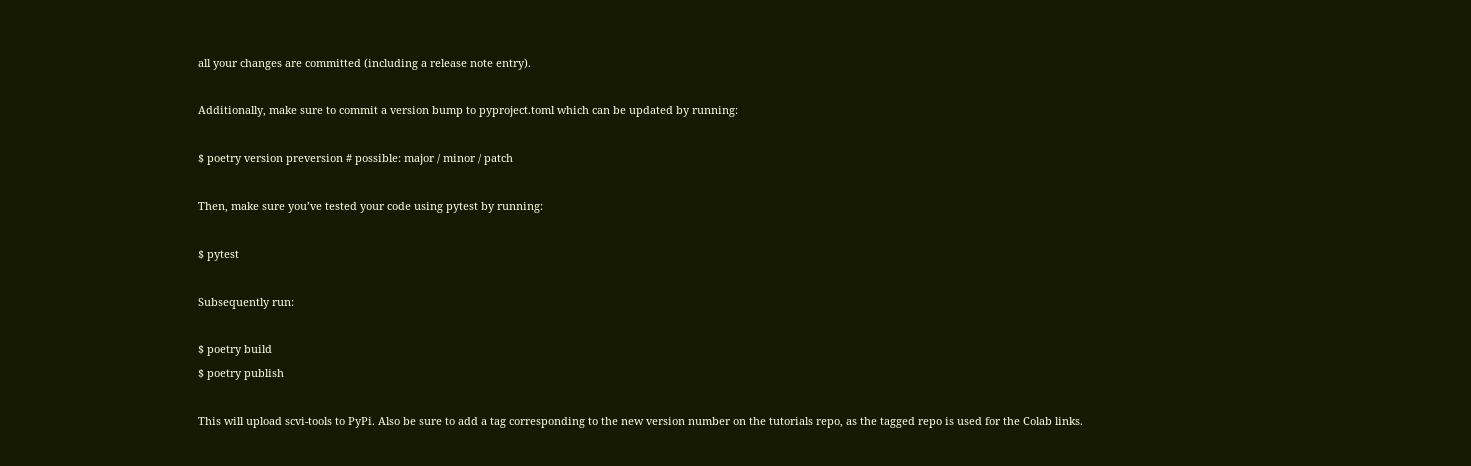all your changes are committed (including a release note entry).

Additionally, make sure to commit a version bump to pyproject.toml which can be updated by running:

$ poetry version preversion # possible: major / minor / patch

Then, make sure you’ve tested your code using pytest by running:

$ pytest

Subsequently run:

$ poetry build
$ poetry publish

This will upload scvi-tools to PyPi. Also be sure to add a tag corresponding to the new version number on the tutorials repo, as the tagged repo is used for the Colab links.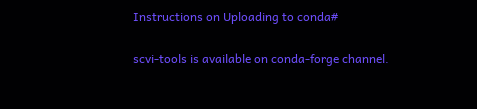Instructions on Uploading to conda#

scvi-tools is available on conda-forge channel.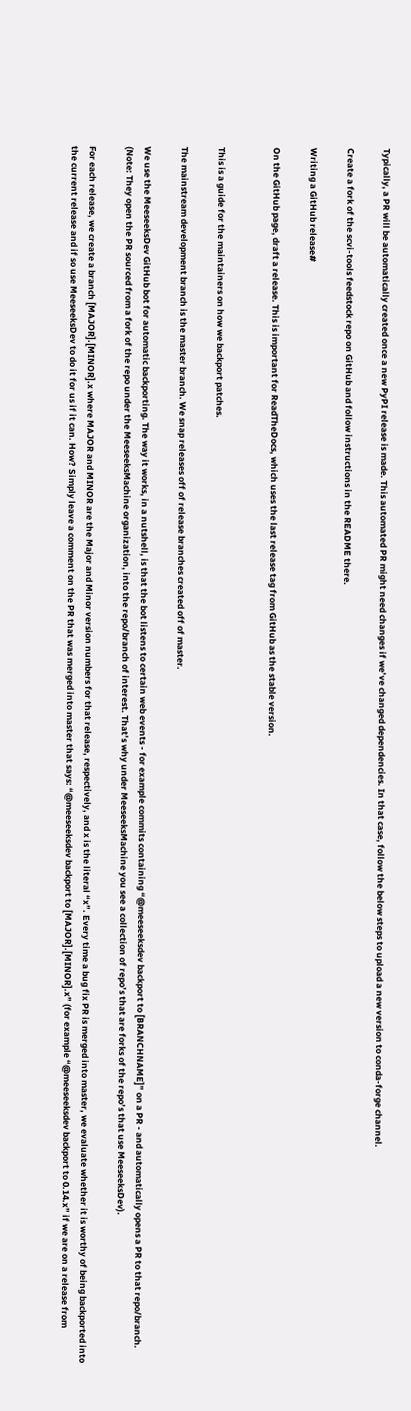Typically, a PR will be automatically created once a new PyPI release is made. This automated PR might need changes if we’ve changed dependencies. In that case, follow the below steps to upload a new version to conda-forge channel.

Create a fork of the scvi-tools feedstock repo on GitHub and follow instructions in the README there.

Writing a GitHub release#

On the GitHub page, draft a release. This is important for ReadTheDocs, which uses the last release tag from GitHub as the stable version.


This is a guide for the maintainers on how we backport patches.

The mainstream development branch is the master branch. We snap releases off of release branches created off of master.

We use the MeeseeksDev GitHub bot for automatic backporting. The way it works, in a nutshell, is that the bot listens to certain web events - for example commits containing “@meeseeksdev backport to [BRANCHNAME]” on a PR - and automatically opens a PR to that repo/branch. (Note: They open the PR sourced from a fork of the repo under the MeeseeksMachine organization, into the repo/branch of interest. That’s why under MeeseeksMachine you see a collection of repo’s that are forks of the repo’s that use MeeseeksDev).

For each release, we create a branch [MAJOR].[MINOR].x where MAJOR and MINOR are the Major and Minor version numbers for that release, respectively, and x is the literal “x”. Every time a bug fix PR is merged into master, we evaluate whether it is worthy of being backported into the current release and if so use MeeseeksDev to do it for us if it can. How? Simply leave a comment on the PR that was merged into master that says: “@meeseeksdev backport to [MAJOR].[MINOR].x” (for example “@meeseeksdev backport to 0.14.x” if we are on a release from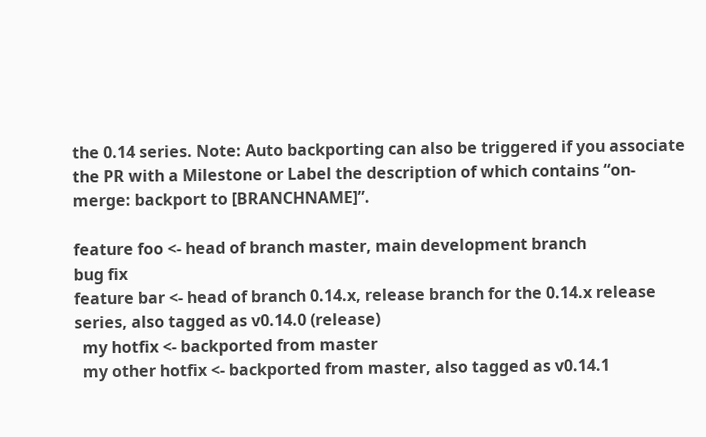the 0.14 series. Note: Auto backporting can also be triggered if you associate the PR with a Milestone or Label the description of which contains “on-merge: backport to [BRANCHNAME]”.

feature foo <- head of branch master, main development branch
bug fix
feature bar <- head of branch 0.14.x, release branch for the 0.14.x release series, also tagged as v0.14.0 (release)
  my hotfix <- backported from master
  my other hotfix <- backported from master, also tagged as v0.14.1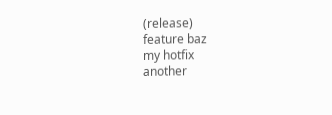(release)
feature baz
my hotfix
another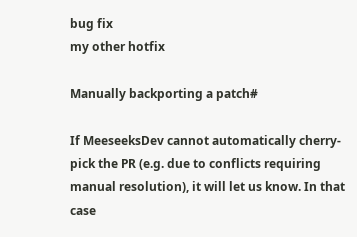bug fix
my other hotfix

Manually backporting a patch#

If MeeseeksDev cannot automatically cherry-pick the PR (e.g. due to conflicts requiring manual resolution), it will let us know. In that case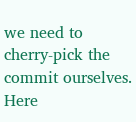we need to cherry-pick the commit ourselves. Here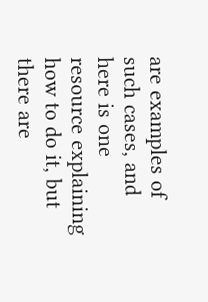are examples of such cases, and here is one resource explaining how to do it, but there are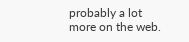probably a lot more on the web.